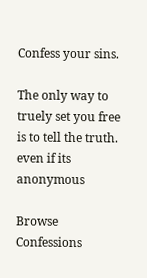Confess your sins.

The only way to truely set you free is to tell the truth. even if its anonymous

Browse Confessions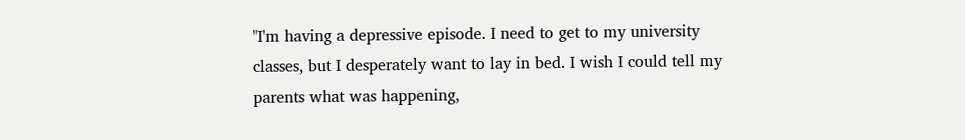"I'm having a depressive episode. I need to get to my university classes, but I desperately want to lay in bed. I wish I could tell my parents what was happening,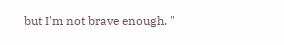but I'm not brave enough. "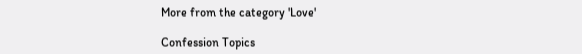More from the category 'Love'

Confession Topics